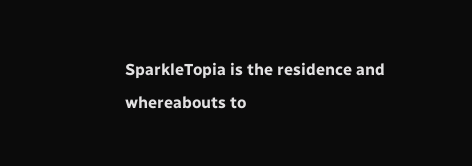SparkleTopia is the residence and whereabouts to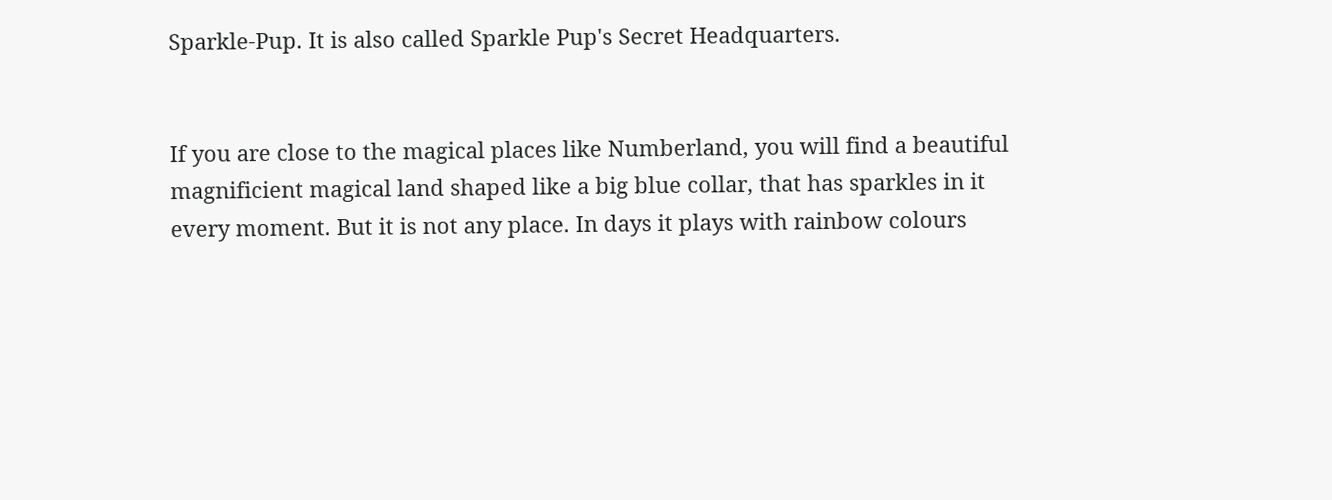Sparkle-Pup. It is also called Sparkle Pup's Secret Headquarters.


If you are close to the magical places like Numberland, you will find a beautiful magnificient magical land shaped like a big blue collar, that has sparkles in it every moment. But it is not any place. In days it plays with rainbow colours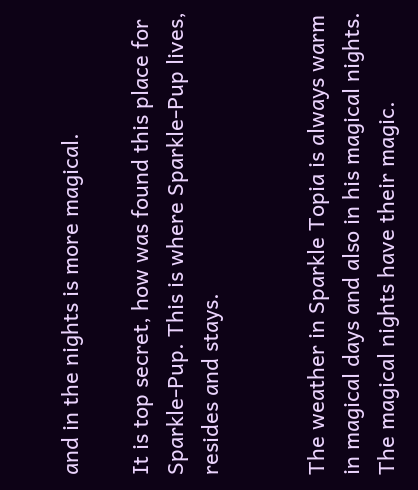and in the nights is more magical.

It is top secret, how was found this place for Sparkle-Pup. This is where Sparkle-Pup lives, resides and stays.


The weather in Sparkle Topia is always warm in magical days and also in his magical nights. The magical nights have their magic.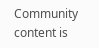Community content is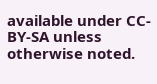available under CC-BY-SA unless otherwise noted.